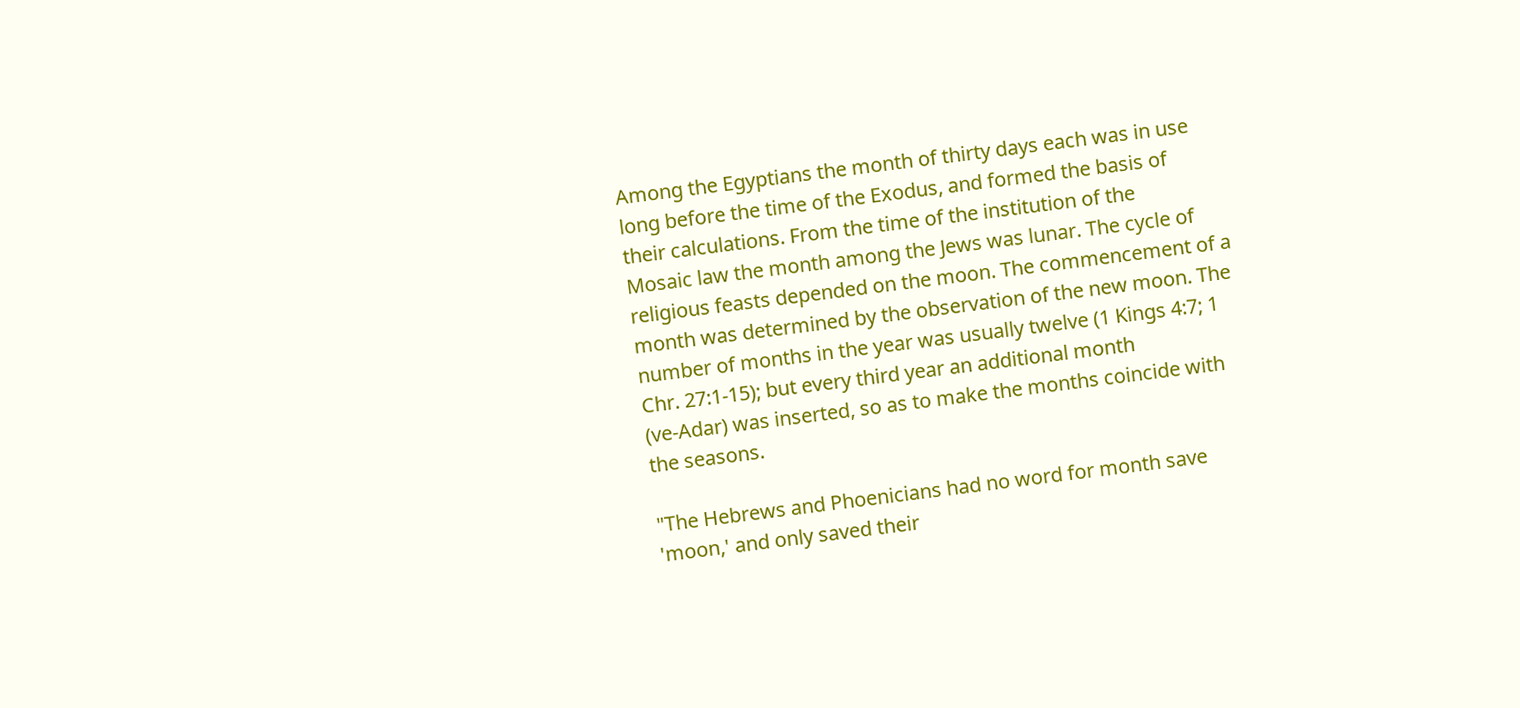Among the Egyptians the month of thirty days each was in use
long before the time of the Exodus, and formed the basis of
their calculations. From the time of the institution of the
Mosaic law the month among the Jews was lunar. The cycle of
religious feasts depended on the moon. The commencement of a
month was determined by the observation of the new moon. The
number of months in the year was usually twelve (1 Kings 4:7; 1
Chr. 27:1-15); but every third year an additional month
(ve-Adar) was inserted, so as to make the months coincide with
the seasons.

"The Hebrews and Phoenicians had no word for month save
'moon,' and only saved their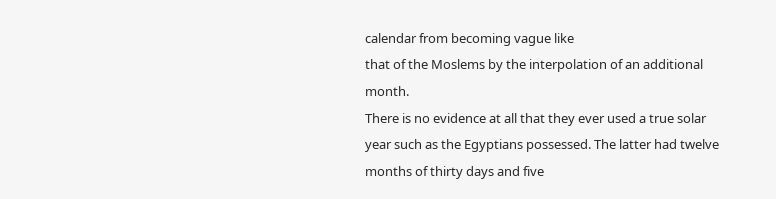calendar from becoming vague like
that of the Moslems by the interpolation of an additional month.
There is no evidence at all that they ever used a true solar
year such as the Egyptians possessed. The latter had twelve
months of thirty days and five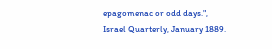epagomenac or odd days.",
Israel Quarterly, January 1889.